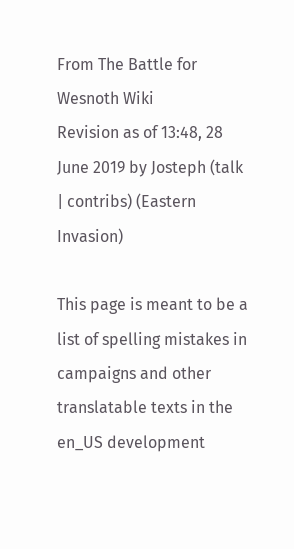From The Battle for Wesnoth Wiki
Revision as of 13:48, 28 June 2019 by Josteph (talk | contribs) (Eastern Invasion)

This page is meant to be a list of spelling mistakes in campaigns and other translatable texts in the en_US development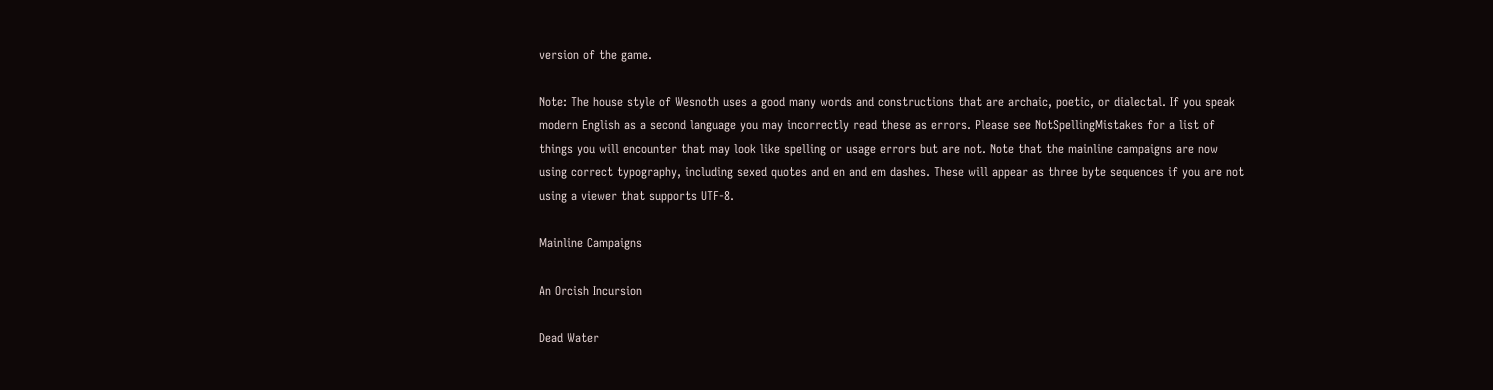version of the game.

Note: The house style of Wesnoth uses a good many words and constructions that are archaic, poetic, or dialectal. If you speak modern English as a second language you may incorrectly read these as errors. Please see NotSpellingMistakes for a list of things you will encounter that may look like spelling or usage errors but are not. Note that the mainline campaigns are now using correct typography, including sexed quotes and en and em dashes. These will appear as three byte sequences if you are not using a viewer that supports UTF-8.

Mainline Campaigns

An Orcish Incursion

Dead Water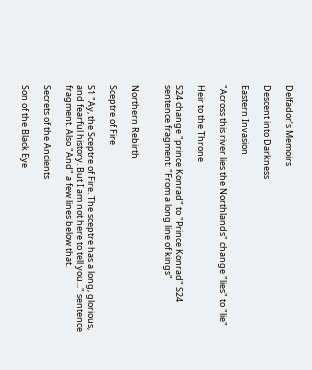Delfador’s Memoirs

Descent into Darkness

Eastern Invasion

"Across this river lies the Northlands" change "lies" to "lie"

Heir to the Throne

S24 change "prince Konrad" to "Prince Konrad" S24 sentence fragment: "From a long line of kings"


Northern Rebirth

Sceptre of Fire

S1 "Ay, the Sceptre of Fire. The sceptre has a long, glorious, and fearful history. But I am not here to tell you..." sentence fragment. Also "And" a few lines below that.

Secrets of the Ancients

Son of the Black Eye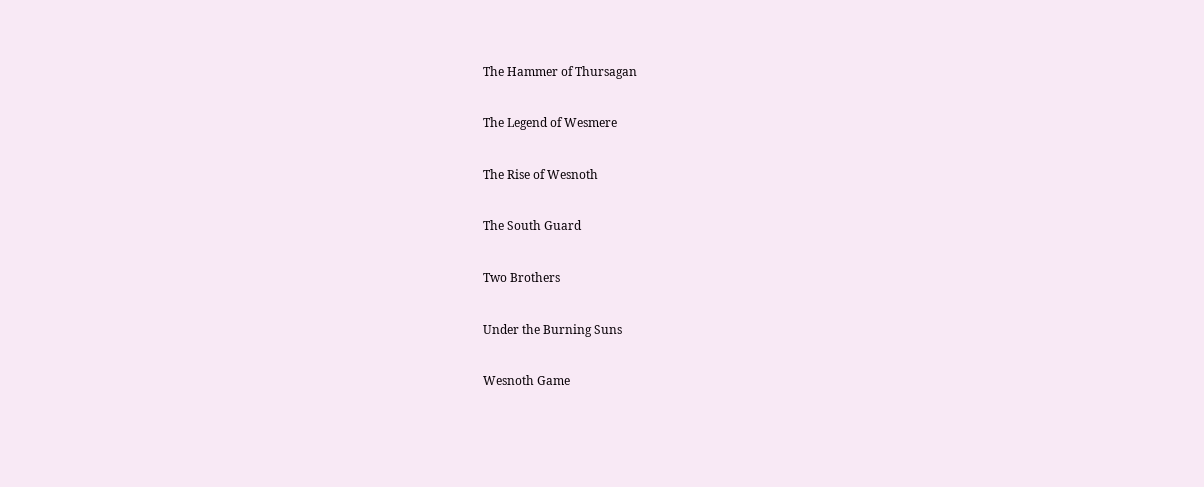The Hammer of Thursagan

The Legend of Wesmere

The Rise of Wesnoth

The South Guard

Two Brothers

Under the Burning Suns

Wesnoth Game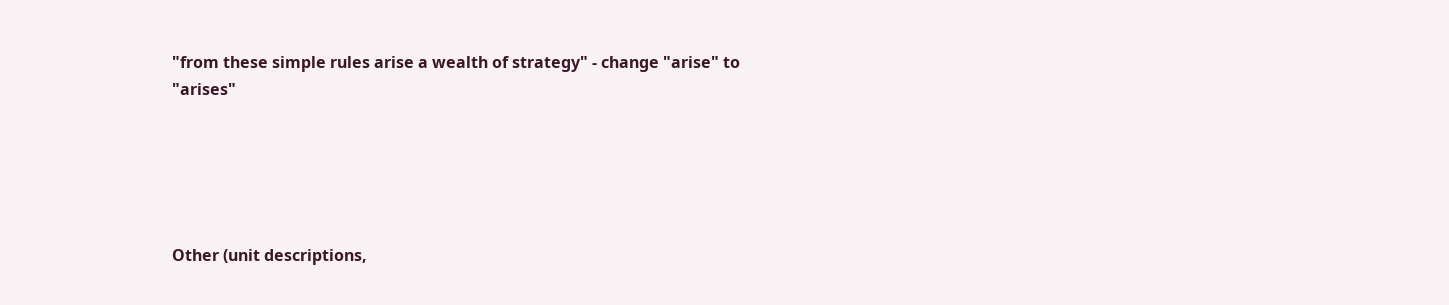"from these simple rules arise a wealth of strategy" - change "arise" to "arises"





Other (unit descriptions,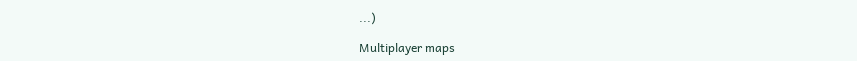...)

Multiplayer maps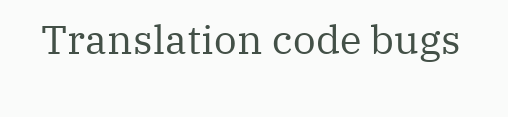Translation code bugs